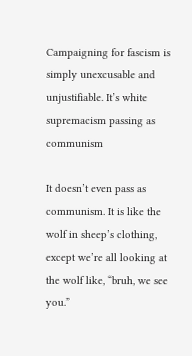Campaigning for fascism is simply unexcusable and unjustifiable. It’s white supremacism passing as communism

It doesn’t even pass as communism. It is like the wolf in sheep’s clothing, except we’re all looking at the wolf like, “bruh, we see you.”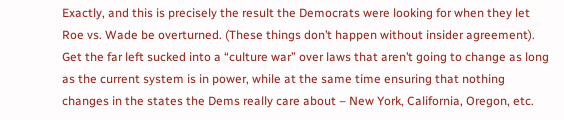Exactly, and this is precisely the result the Democrats were looking for when they let Roe vs. Wade be overturned. (These things don’t happen without insider agreement). Get the far left sucked into a “culture war” over laws that aren’t going to change as long as the current system is in power, while at the same time ensuring that nothing changes in the states the Dems really care about – New York, California, Oregon, etc.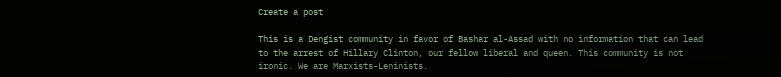Create a post

This is a Dengist community in favor of Bashar al-Assad with no information that can lead to the arrest of Hillary Clinton, our fellow liberal and queen. This community is not ironic. We are Marxists-Leninists.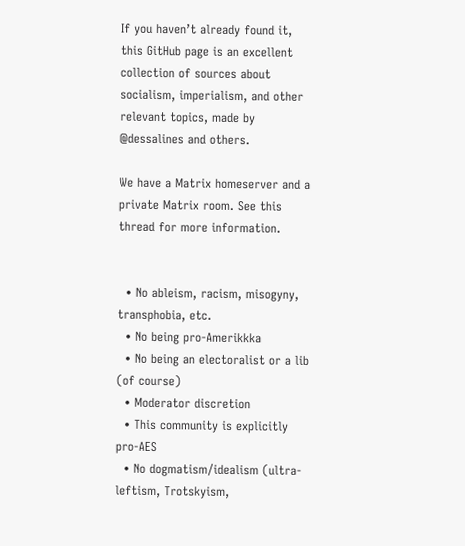If you haven’t already found it, this GitHub page is an excellent collection of sources about socialism, imperialism, and other relevant topics, made by @dessalines and others.

We have a Matrix homeserver and a private Matrix room. See this thread for more information.


  • No ableism, racism, misogyny, transphobia, etc.
  • No being pro-Amerikkka
  • No being an electoralist or a lib (of course)
  • Moderator discretion
  • This community is explicitly pro-AES
  • No dogmatism/idealism (ultra-leftism, Trotskyism,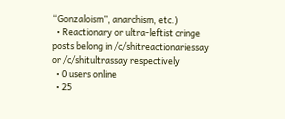“Gonzaloism”, anarchism, etc.)
  • Reactionary or ultra-leftist cringe posts belong in /c/shitreactionariessay or /c/shitultrassay respectively
  • 0 users online
  • 25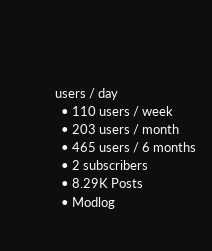users / day
  • 110 users / week
  • 203 users / month
  • 465 users / 6 months
  • 2 subscribers
  • 8.29K Posts
  • Modlog